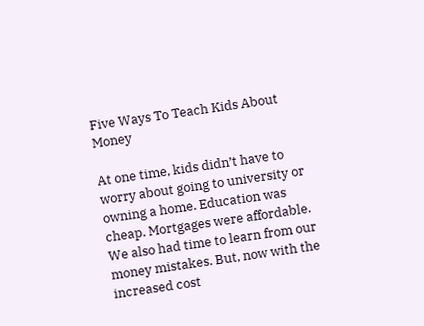Five Ways To Teach Kids About Money

At one time, kids didn’t have to worry about going to university or owning a home. Education was cheap. Mortgages were affordable. We also had time to learn from our money mistakes. But, now with the increased cost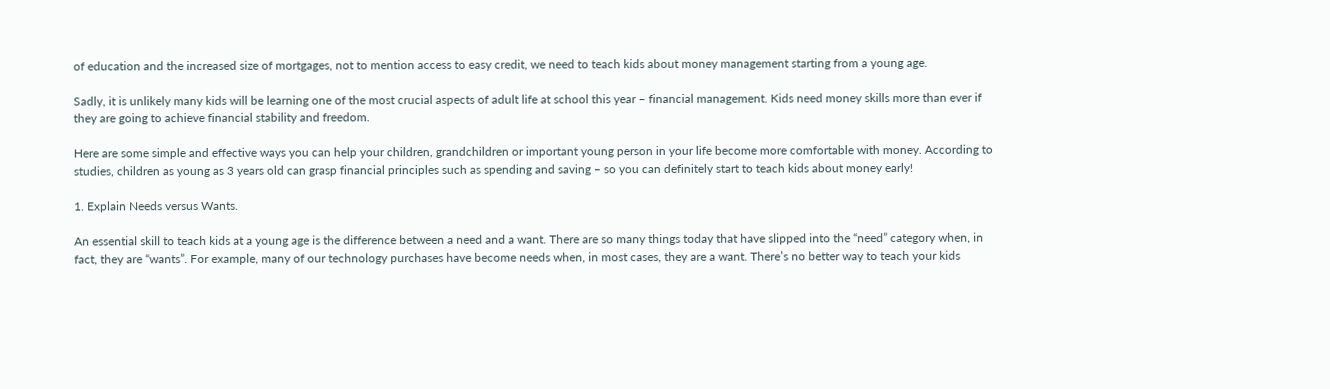of education and the increased size of mortgages, not to mention access to easy credit, we need to teach kids about money management starting from a young age.

Sadly, it is unlikely many kids will be learning one of the most crucial aspects of adult life at school this year – financial management. Kids need money skills more than ever if they are going to achieve financial stability and freedom.

Here are some simple and effective ways you can help your children, grandchildren or important young person in your life become more comfortable with money. According to studies, children as young as 3 years old can grasp financial principles such as spending and saving – so you can definitely start to teach kids about money early!

1. Explain Needs versus Wants.

An essential skill to teach kids at a young age is the difference between a need and a want. There are so many things today that have slipped into the “need” category when, in fact, they are “wants”. For example, many of our technology purchases have become needs when, in most cases, they are a want. There’s no better way to teach your kids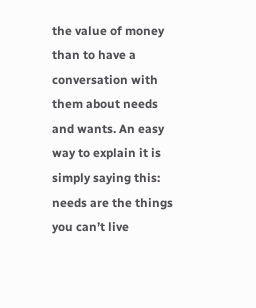the value of money than to have a conversation with them about needs and wants. An easy way to explain it is simply saying this: needs are the things you can’t live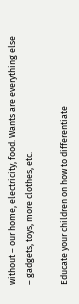without – our home, electricity, food. Wants are everything else – gadgets, toys, more clothes, etc.

Educate your children on how to differentiate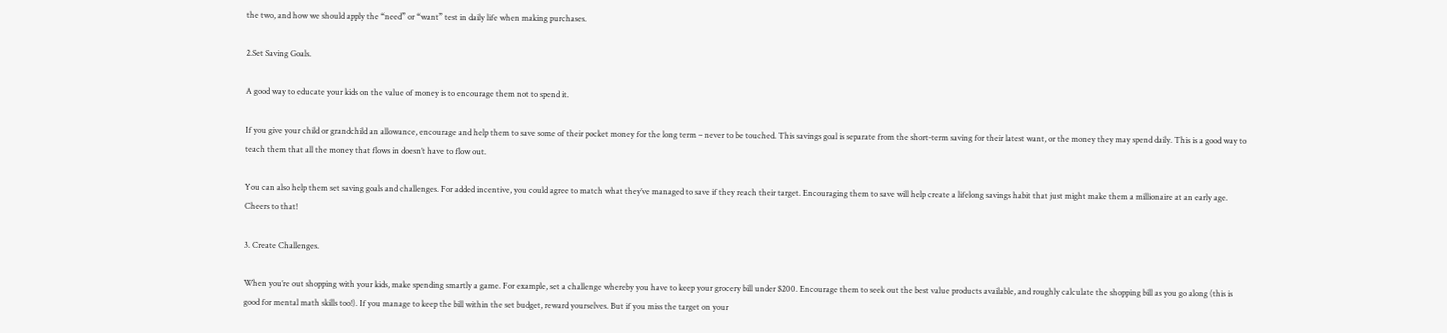the two, and how we should apply the “need” or “want” test in daily life when making purchases.

2.Set Saving Goals.

A good way to educate your kids on the value of money is to encourage them not to spend it.

If you give your child or grandchild an allowance, encourage and help them to save some of their pocket money for the long term – never to be touched. This savings goal is separate from the short-term saving for their latest want, or the money they may spend daily. This is a good way to teach them that all the money that flows in doesn’t have to flow out.

You can also help them set saving goals and challenges. For added incentive, you could agree to match what they’ve managed to save if they reach their target. Encouraging them to save will help create a lifelong savings habit that just might make them a millionaire at an early age. Cheers to that!

3. Create Challenges.

When you’re out shopping with your kids, make spending smartly a game. For example, set a challenge whereby you have to keep your grocery bill under $200. Encourage them to seek out the best value products available, and roughly calculate the shopping bill as you go along (this is good for mental math skills too!). If you manage to keep the bill within the set budget, reward yourselves. But if you miss the target on your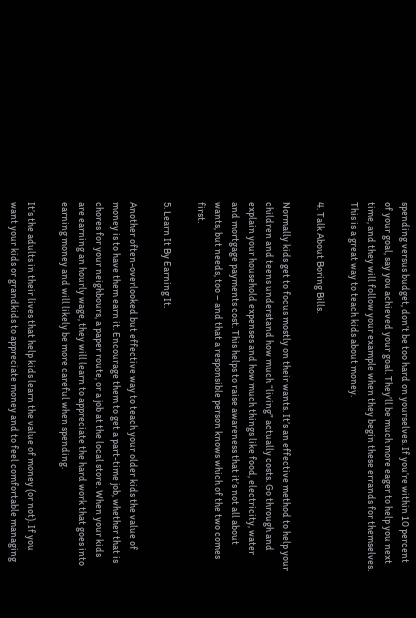spending versus budget, don’t be too hard on yourselves. If you’re within 10 percent of your goal, say you achieved your goal. They’ll be much more eager to help you next time, and they will follow your example when they begin these errands for themselves. This is a great way to teach kids about money.

4. Talk About Boring Bills.

Normally kids get to focus mostly on their wants. It’s an effective method to help your children and teens understand how much “living” actually costs. Go through and explain your household expenses and how much things like food, electricity, water and mortgage payments cost. This helps to raise awareness that it’s not all about wants, but needs, too – and that a responsible person knows which of the two comes first.

5. Learn It By Earning It.

Another often-overlooked but effective way to teach your older kids the value of money is to have them earn it. Encourage them to get a part-time job, whether that is chores for your neighbours, a paper route, or a job at the local store. When your kids are earning an hourly wage, they will learn to appreciate the hard work that goes into earning money and will likely be more careful when spending.

It’s the adults in their lives that help kids learn the value of money (or not). If you want your kids or grandkids to appreciate money and to feel comfortable managing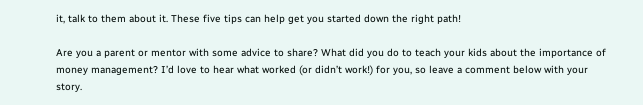it, talk to them about it. These five tips can help get you started down the right path!

Are you a parent or mentor with some advice to share? What did you do to teach your kids about the importance of money management? I’d love to hear what worked (or didn’t work!) for you, so leave a comment below with your story.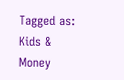Tagged as: Kids & Money